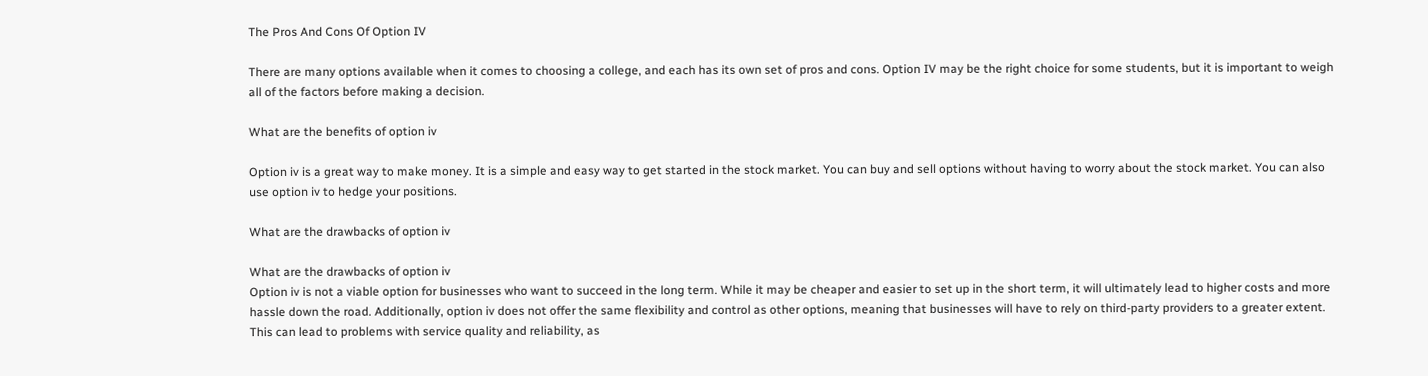The Pros And Cons Of Option IV

There are many options available when it comes to choosing a college, and each has its own set of pros and cons. Option IV may be the right choice for some students, but it is important to weigh all of the factors before making a decision.

What are the benefits of option iv

Option iv is a great way to make money. It is a simple and easy way to get started in the stock market. You can buy and sell options without having to worry about the stock market. You can also use option iv to hedge your positions.

What are the drawbacks of option iv

What are the drawbacks of option iv
Option iv is not a viable option for businesses who want to succeed in the long term. While it may be cheaper and easier to set up in the short term, it will ultimately lead to higher costs and more hassle down the road. Additionally, option iv does not offer the same flexibility and control as other options, meaning that businesses will have to rely on third-party providers to a greater extent. This can lead to problems with service quality and reliability, as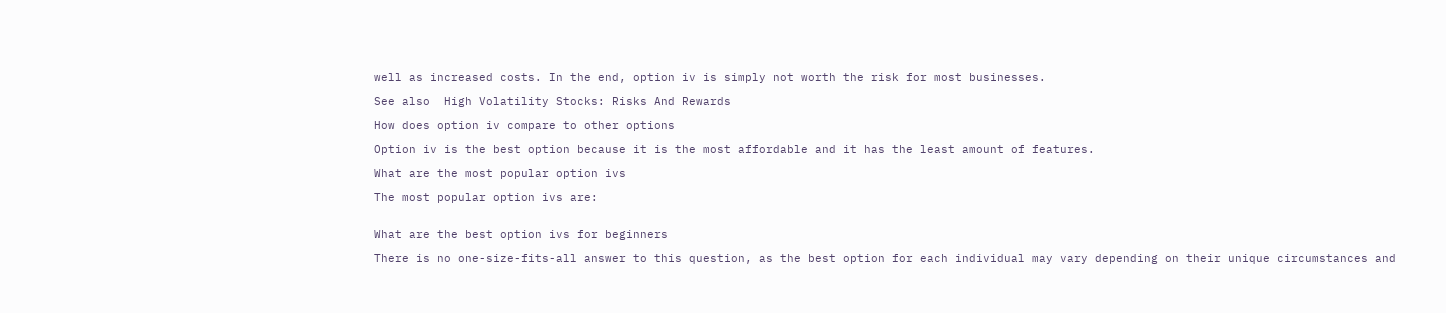well as increased costs. In the end, option iv is simply not worth the risk for most businesses.

See also  High Volatility Stocks: Risks And Rewards

How does option iv compare to other options

Option iv is the best option because it is the most affordable and it has the least amount of features.

What are the most popular option ivs

The most popular option ivs are:


What are the best option ivs for beginners

There is no one-size-fits-all answer to this question, as the best option for each individual may vary depending on their unique circumstances and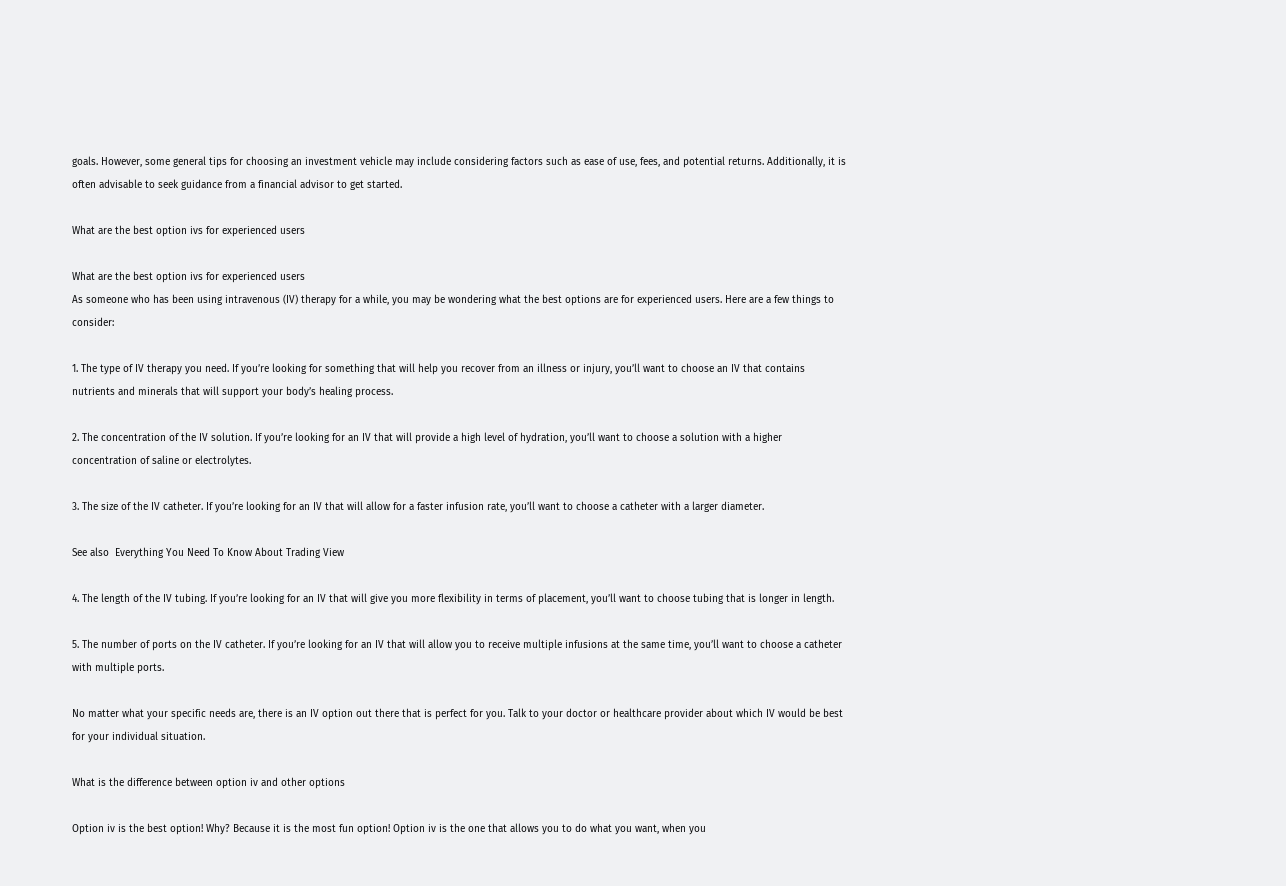goals. However, some general tips for choosing an investment vehicle may include considering factors such as ease of use, fees, and potential returns. Additionally, it is often advisable to seek guidance from a financial advisor to get started.

What are the best option ivs for experienced users

What are the best option ivs for experienced users
As someone who has been using intravenous (IV) therapy for a while, you may be wondering what the best options are for experienced users. Here are a few things to consider:

1. The type of IV therapy you need. If you’re looking for something that will help you recover from an illness or injury, you’ll want to choose an IV that contains nutrients and minerals that will support your body’s healing process.

2. The concentration of the IV solution. If you’re looking for an IV that will provide a high level of hydration, you’ll want to choose a solution with a higher concentration of saline or electrolytes.

3. The size of the IV catheter. If you’re looking for an IV that will allow for a faster infusion rate, you’ll want to choose a catheter with a larger diameter.

See also  Everything You Need To Know About Trading View

4. The length of the IV tubing. If you’re looking for an IV that will give you more flexibility in terms of placement, you’ll want to choose tubing that is longer in length.

5. The number of ports on the IV catheter. If you’re looking for an IV that will allow you to receive multiple infusions at the same time, you’ll want to choose a catheter with multiple ports.

No matter what your specific needs are, there is an IV option out there that is perfect for you. Talk to your doctor or healthcare provider about which IV would be best for your individual situation.

What is the difference between option iv and other options

Option iv is the best option! Why? Because it is the most fun option! Option iv is the one that allows you to do what you want, when you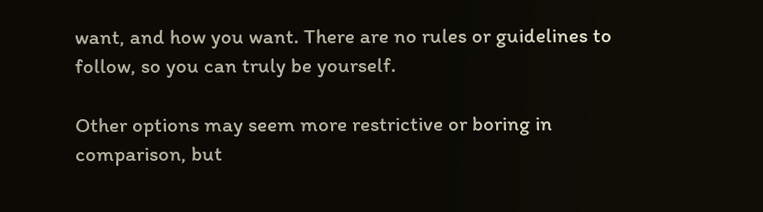want, and how you want. There are no rules or guidelines to follow, so you can truly be yourself.

Other options may seem more restrictive or boring in comparison, but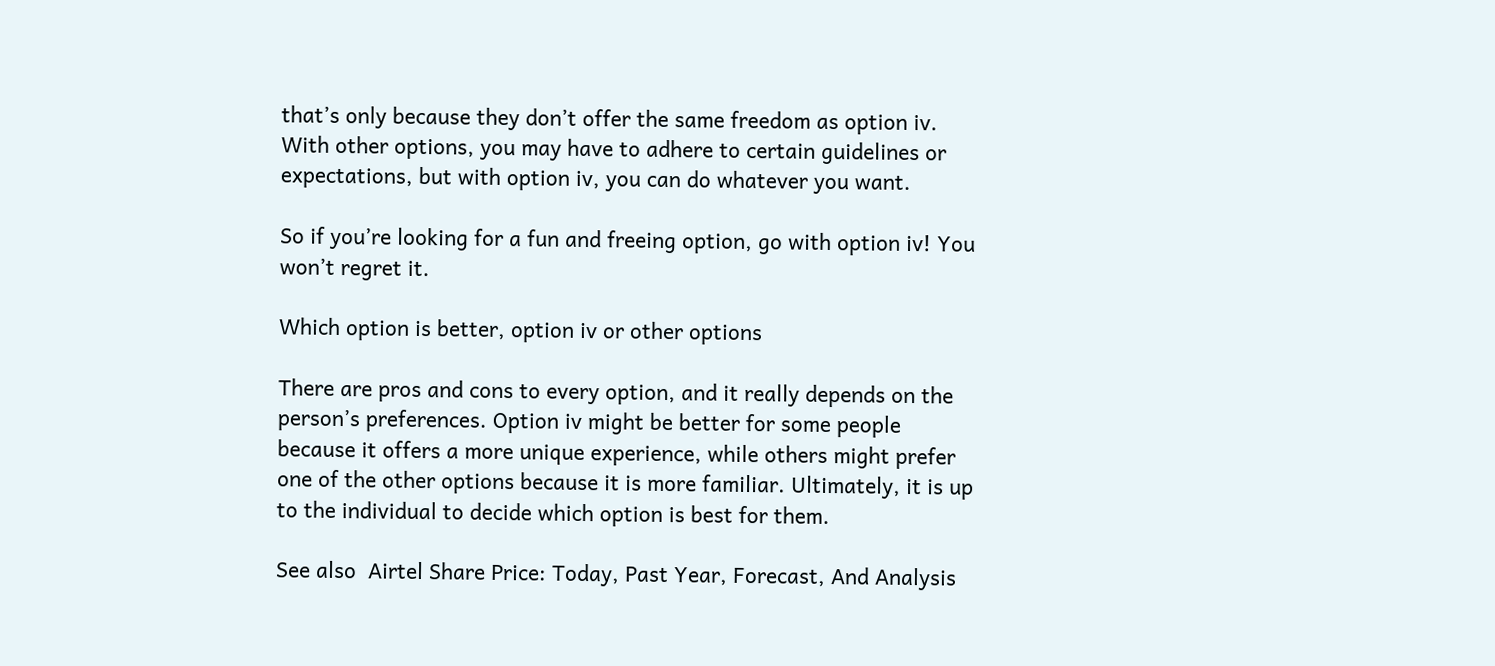that’s only because they don’t offer the same freedom as option iv. With other options, you may have to adhere to certain guidelines or expectations, but with option iv, you can do whatever you want.

So if you’re looking for a fun and freeing option, go with option iv! You won’t regret it.

Which option is better, option iv or other options

There are pros and cons to every option, and it really depends on the person’s preferences. Option iv might be better for some people because it offers a more unique experience, while others might prefer one of the other options because it is more familiar. Ultimately, it is up to the individual to decide which option is best for them.

See also  Airtel Share Price: Today, Past Year, Forecast, And Analysis